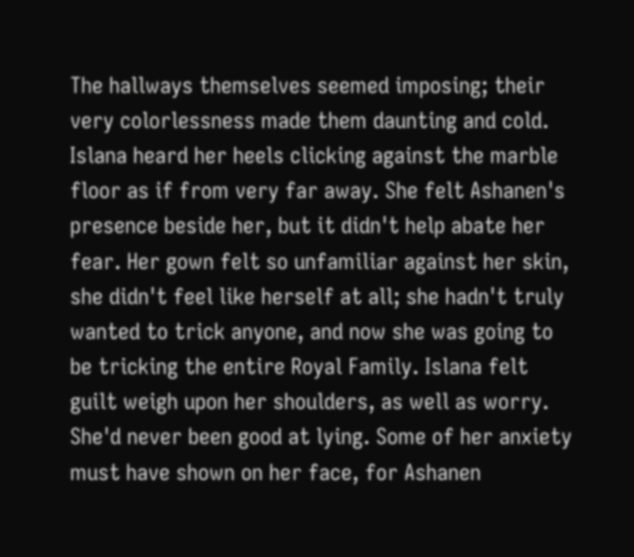The hallways themselves seemed imposing; their very colorlessness made them daunting and cold. Islana heard her heels clicking against the marble floor as if from very far away. She felt Ashanen's presence beside her, but it didn't help abate her fear. Her gown felt so unfamiliar against her skin, she didn't feel like herself at all; she hadn't truly wanted to trick anyone, and now she was going to be tricking the entire Royal Family. Islana felt guilt weigh upon her shoulders, as well as worry. She'd never been good at lying. Some of her anxiety must have shown on her face, for Ashanen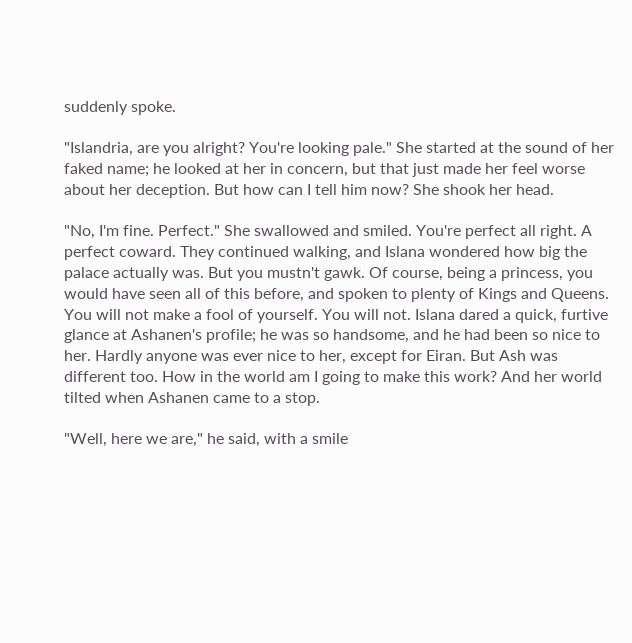suddenly spoke.

"Islandria, are you alright? You're looking pale." She started at the sound of her faked name; he looked at her in concern, but that just made her feel worse about her deception. But how can I tell him now? She shook her head.

"No, I'm fine. Perfect." She swallowed and smiled. You're perfect all right. A perfect coward. They continued walking, and Islana wondered how big the palace actually was. But you mustn't gawk. Of course, being a princess, you would have seen all of this before, and spoken to plenty of Kings and Queens. You will not make a fool of yourself. You will not. Islana dared a quick, furtive glance at Ashanen's profile; he was so handsome, and he had been so nice to her. Hardly anyone was ever nice to her, except for Eiran. But Ash was different too. How in the world am I going to make this work? And her world tilted when Ashanen came to a stop.

"Well, here we are," he said, with a smile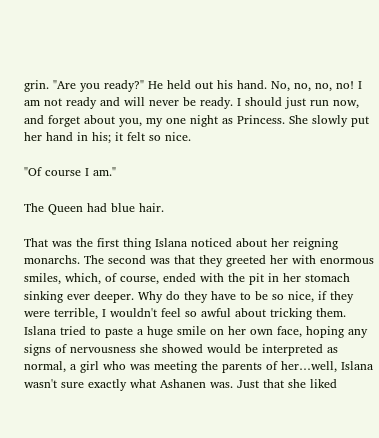grin. "Are you ready?" He held out his hand. No, no, no, no! I am not ready and will never be ready. I should just run now, and forget about you, my one night as Princess. She slowly put her hand in his; it felt so nice.

"Of course I am."

The Queen had blue hair.

That was the first thing Islana noticed about her reigning monarchs. The second was that they greeted her with enormous smiles, which, of course, ended with the pit in her stomach sinking ever deeper. Why do they have to be so nice, if they were terrible, I wouldn't feel so awful about tricking them. Islana tried to paste a huge smile on her own face, hoping any signs of nervousness she showed would be interpreted as normal, a girl who was meeting the parents of her…well, Islana wasn't sure exactly what Ashanen was. Just that she liked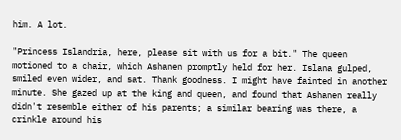him. A lot.

"Princess Islandria, here, please sit with us for a bit." The queen motioned to a chair, which Ashanen promptly held for her. Islana gulped, smiled even wider, and sat. Thank goodness. I might have fainted in another minute. She gazed up at the king and queen, and found that Ashanen really didn't resemble either of his parents; a similar bearing was there, a crinkle around his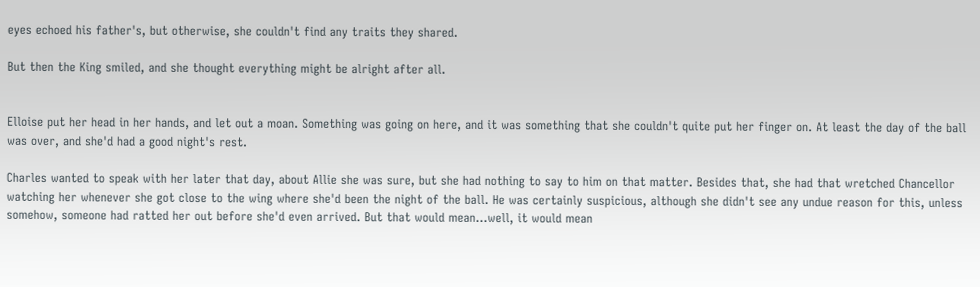eyes echoed his father's, but otherwise, she couldn't find any traits they shared.

But then the King smiled, and she thought everything might be alright after all.


Elloise put her head in her hands, and let out a moan. Something was going on here, and it was something that she couldn't quite put her finger on. At least the day of the ball was over, and she'd had a good night's rest.

Charles wanted to speak with her later that day, about Allie she was sure, but she had nothing to say to him on that matter. Besides that, she had that wretched Chancellor watching her whenever she got close to the wing where she'd been the night of the ball. He was certainly suspicious, although she didn't see any undue reason for this, unless somehow, someone had ratted her out before she'd even arrived. But that would mean…well, it would mean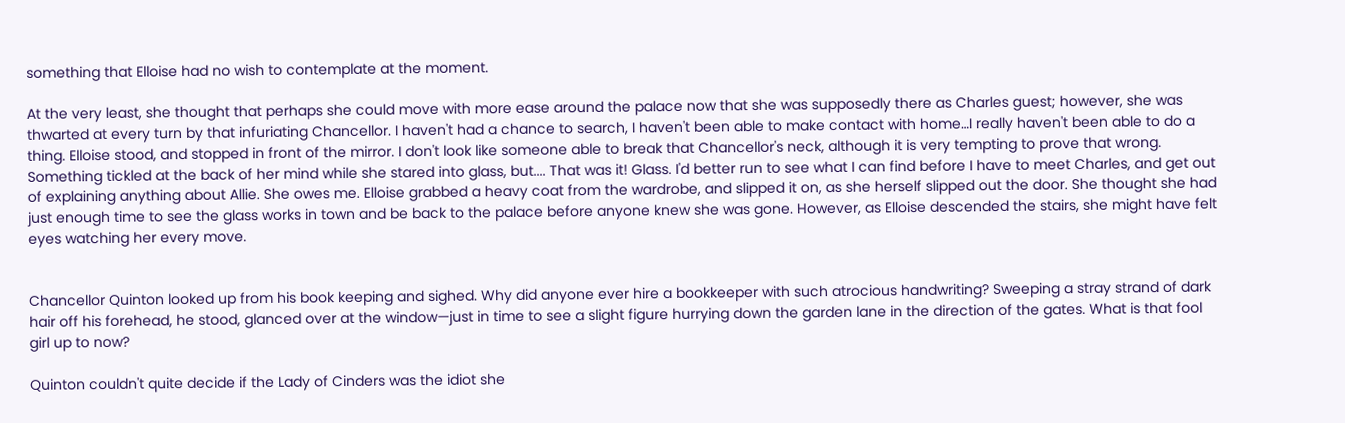something that Elloise had no wish to contemplate at the moment.

At the very least, she thought that perhaps she could move with more ease around the palace now that she was supposedly there as Charles guest; however, she was thwarted at every turn by that infuriating Chancellor. I haven't had a chance to search, I haven't been able to make contact with home…I really haven't been able to do a thing. Elloise stood, and stopped in front of the mirror. I don't look like someone able to break that Chancellor's neck, although it is very tempting to prove that wrong. Something tickled at the back of her mind while she stared into glass, but.... That was it! Glass. I'd better run to see what I can find before I have to meet Charles, and get out of explaining anything about Allie. She owes me. Elloise grabbed a heavy coat from the wardrobe, and slipped it on, as she herself slipped out the door. She thought she had just enough time to see the glass works in town and be back to the palace before anyone knew she was gone. However, as Elloise descended the stairs, she might have felt eyes watching her every move.


Chancellor Quinton looked up from his book keeping and sighed. Why did anyone ever hire a bookkeeper with such atrocious handwriting? Sweeping a stray strand of dark hair off his forehead, he stood, glanced over at the window—just in time to see a slight figure hurrying down the garden lane in the direction of the gates. What is that fool girl up to now?

Quinton couldn't quite decide if the Lady of Cinders was the idiot she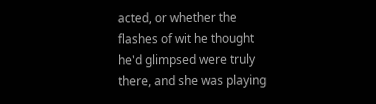acted, or whether the flashes of wit he thought he'd glimpsed were truly there, and she was playing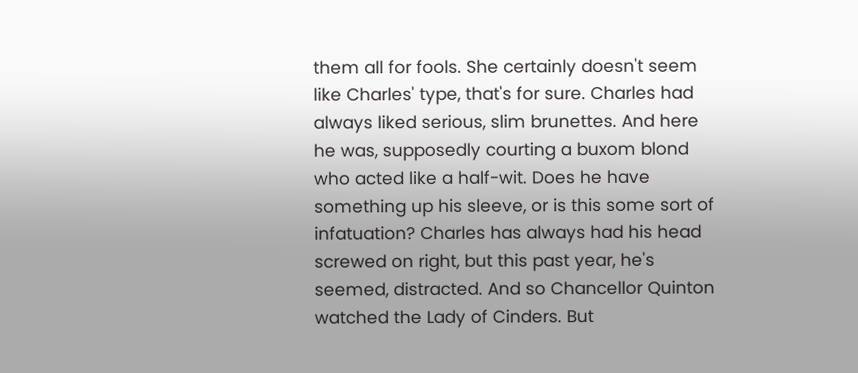them all for fools. She certainly doesn't seem like Charles' type, that's for sure. Charles had always liked serious, slim brunettes. And here he was, supposedly courting a buxom blond who acted like a half-wit. Does he have something up his sleeve, or is this some sort of infatuation? Charles has always had his head screwed on right, but this past year, he's seemed, distracted. And so Chancellor Quinton watched the Lady of Cinders. But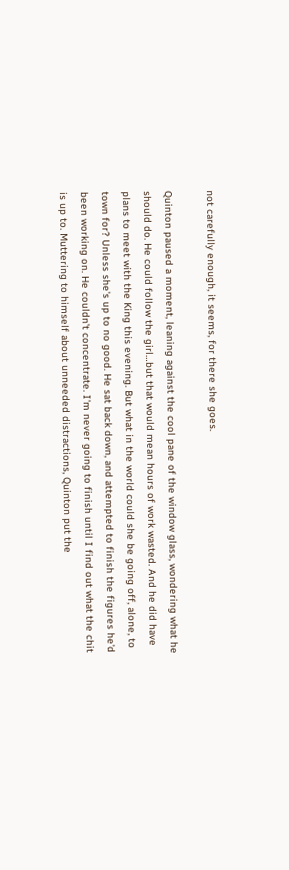not carefully enough, it seems, for there she goes.

Quinton paused a moment, leaning against the cool pane of the window glass, wondering what he should do. He could follow the girl…but that would mean hours of work wasted. And he did have plans to meet with the King this evening. But what in the world could she be going off, alone, to town for? Unless she's up to no good. He sat back down, and attempted to finish the figures he'd been working on. He couldn't concentrate. I'm never going to finish until I find out what the chit is up to. Muttering to himself about unneeded distractions, Quinton put the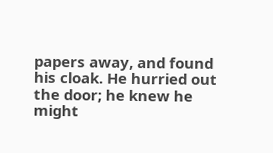papers away, and found his cloak. He hurried out the door; he knew he might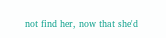not find her, now that she'd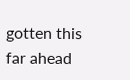gotten this far ahead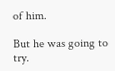of him.

But he was going to try.